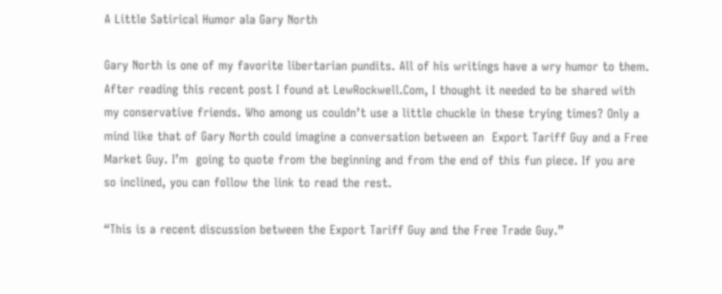A Little Satirical Humor ala Gary North

Gary North is one of my favorite libertarian pundits. All of his writings have a wry humor to them. After reading this recent post I found at LewRockwell.Com, I thought it needed to be shared with my conservative friends. Who among us couldn’t use a little chuckle in these trying times? Only a mind like that of Gary North could imagine a conversation between an  Export Tariff Guy and a Free Market Guy. I’m  going to quote from the beginning and from the end of this fun piece. If you are so inclined, you can follow the link to read the rest.

“This is a recent discussion between the Export Tariff Guy and the Free Trade Guy.”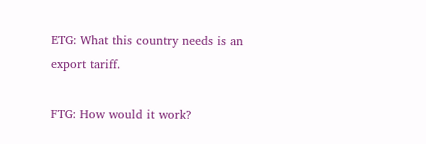ETG: What this country needs is an export tariff.

FTG: How would it work?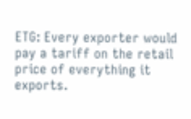ETG: Every exporter would pay a tariff on the retail price of everything it exports.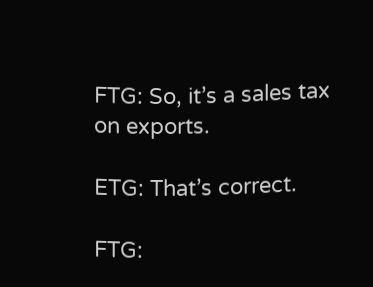FTG: So, it’s a sales tax on exports.

ETG: That’s correct.

FTG: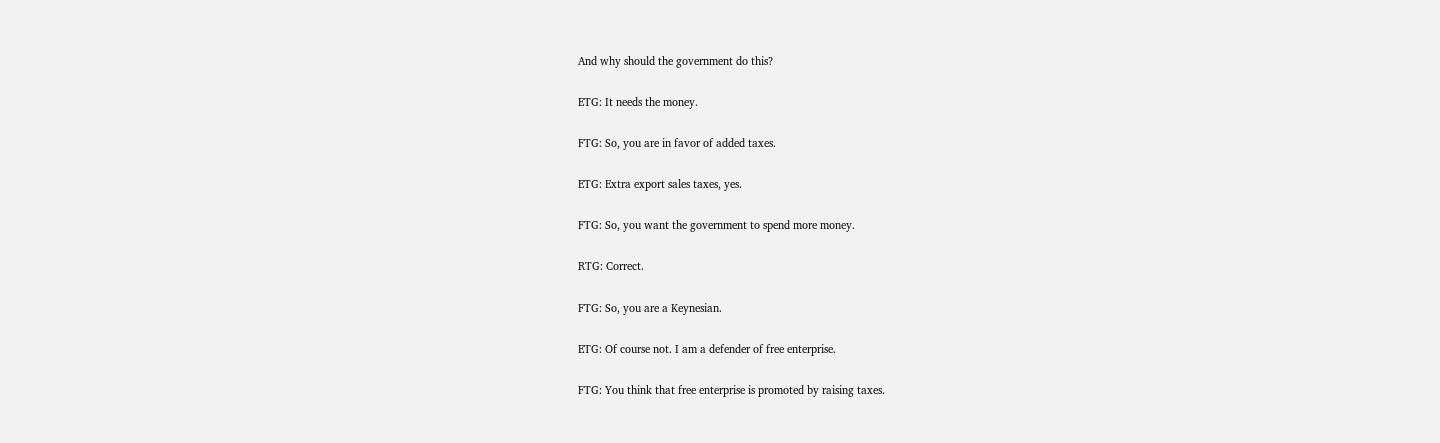And why should the government do this?

ETG: It needs the money.

FTG: So, you are in favor of added taxes.

ETG: Extra export sales taxes, yes.

FTG: So, you want the government to spend more money.

RTG: Correct.

FTG: So, you are a Keynesian.

ETG: Of course not. I am a defender of free enterprise.

FTG: You think that free enterprise is promoted by raising taxes.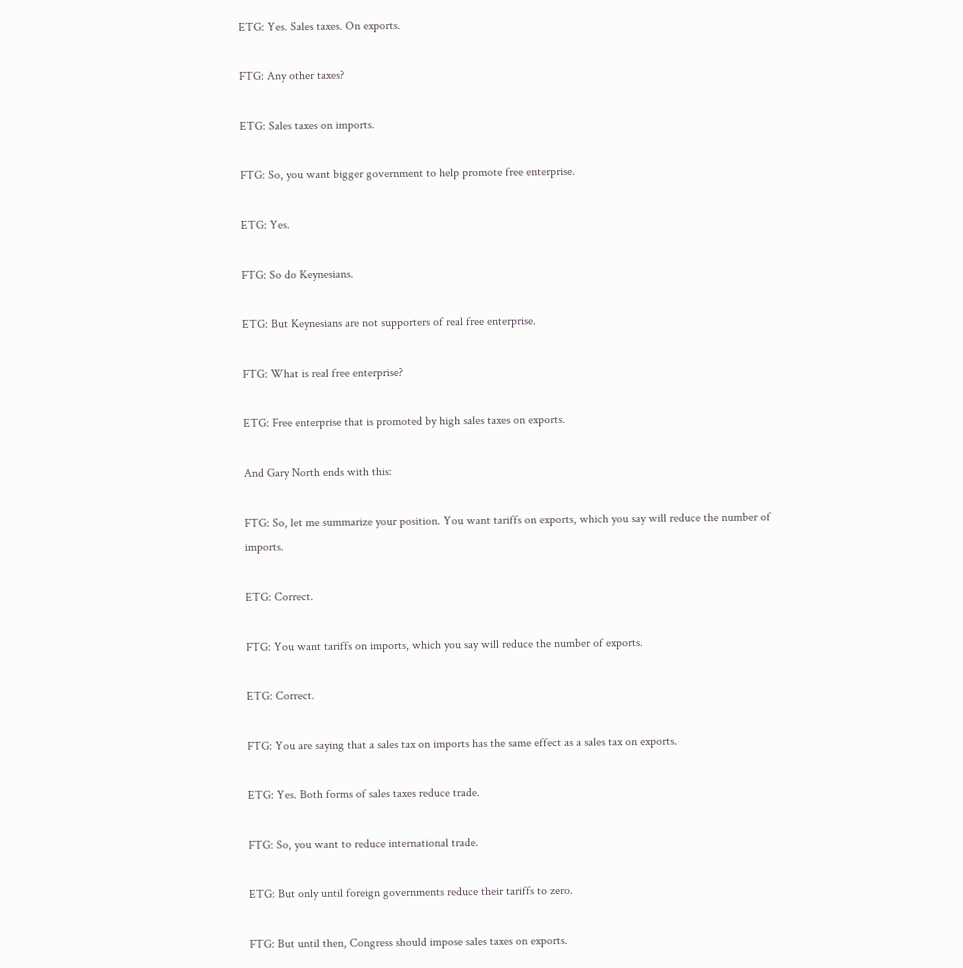ETG: Yes. Sales taxes. On exports.

FTG: Any other taxes?

ETG: Sales taxes on imports.

FTG: So, you want bigger government to help promote free enterprise.

ETG: Yes.

FTG: So do Keynesians.

ETG: But Keynesians are not supporters of real free enterprise.

FTG: What is real free enterprise?

ETG: Free enterprise that is promoted by high sales taxes on exports.

And Gary North ends with this:

FTG: So, let me summarize your position. You want tariffs on exports, which you say will reduce the number of imports.

ETG: Correct.

FTG: You want tariffs on imports, which you say will reduce the number of exports.

ETG: Correct.

FTG: You are saying that a sales tax on imports has the same effect as a sales tax on exports.

ETG: Yes. Both forms of sales taxes reduce trade.

FTG: So, you want to reduce international trade.

ETG: But only until foreign governments reduce their tariffs to zero.

FTG: But until then, Congress should impose sales taxes on exports.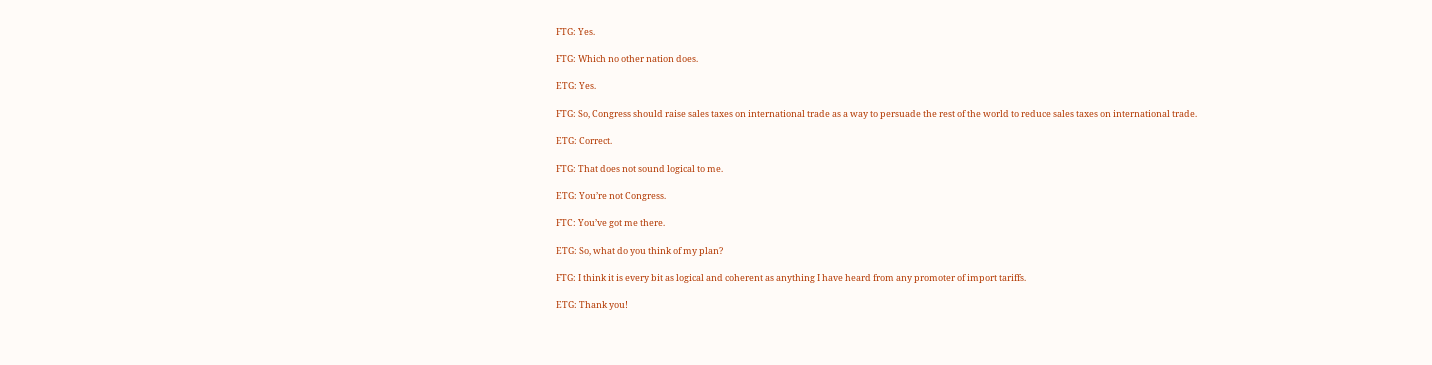FTG: Yes.

FTG: Which no other nation does.

ETG: Yes.

FTG: So, Congress should raise sales taxes on international trade as a way to persuade the rest of the world to reduce sales taxes on international trade.

ETG: Correct.

FTG: That does not sound logical to me.

ETG: You’re not Congress.

FTC: You’ve got me there.

ETG: So, what do you think of my plan?

FTG: I think it is every bit as logical and coherent as anything I have heard from any promoter of import tariffs.

ETG: Thank you!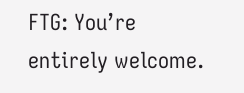FTG: You’re entirely welcome.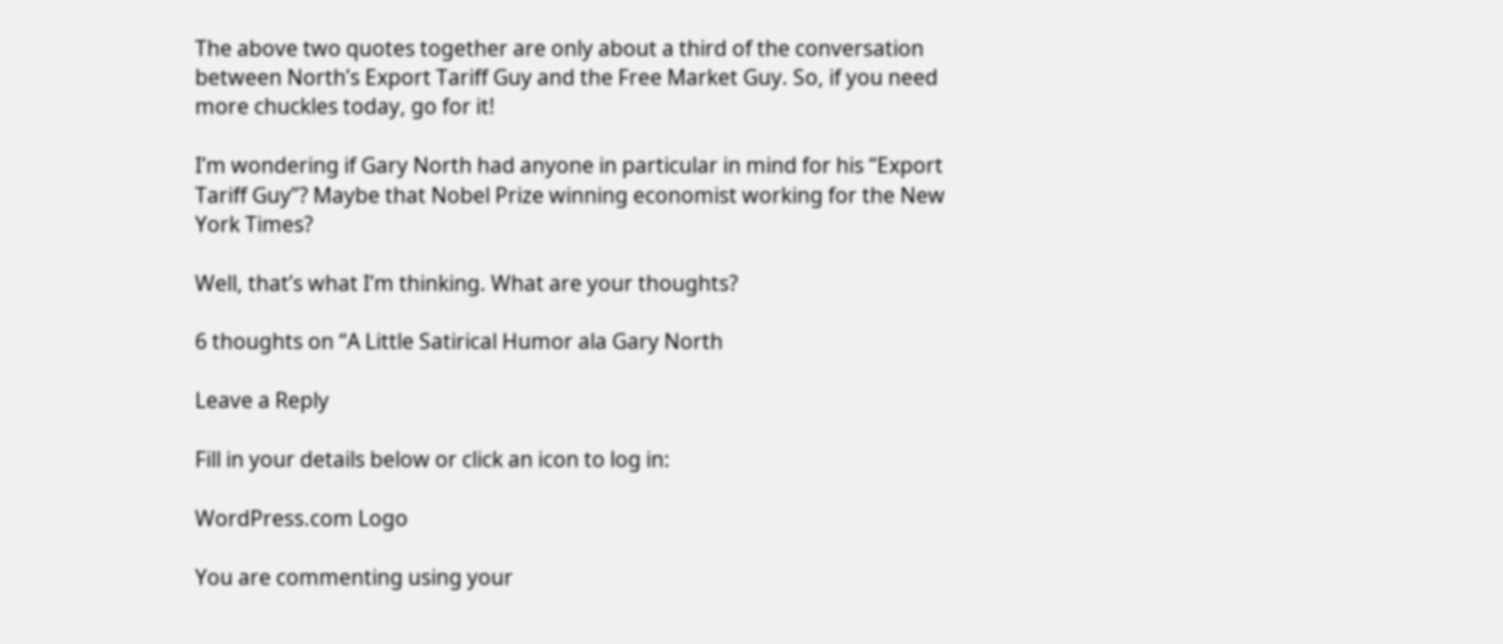The above two quotes together are only about a third of the conversation between North’s Export Tariff Guy and the Free Market Guy. So, if you need more chuckles today, go for it!

I’m wondering if Gary North had anyone in particular in mind for his “Export Tariff Guy”? Maybe that Nobel Prize winning economist working for the New York Times?

Well, that’s what I’m thinking. What are your thoughts?

6 thoughts on “A Little Satirical Humor ala Gary North

Leave a Reply

Fill in your details below or click an icon to log in:

WordPress.com Logo

You are commenting using your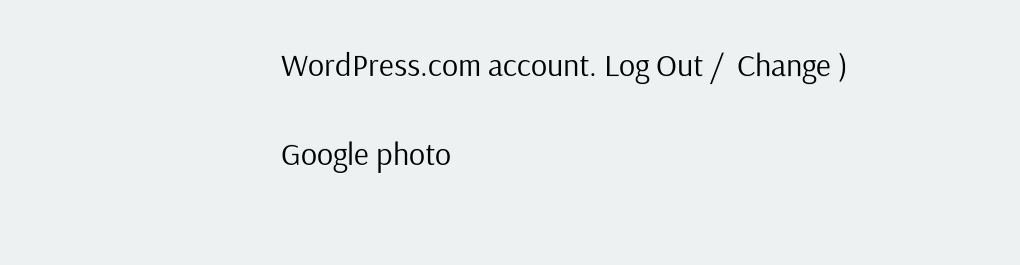WordPress.com account. Log Out /  Change )

Google photo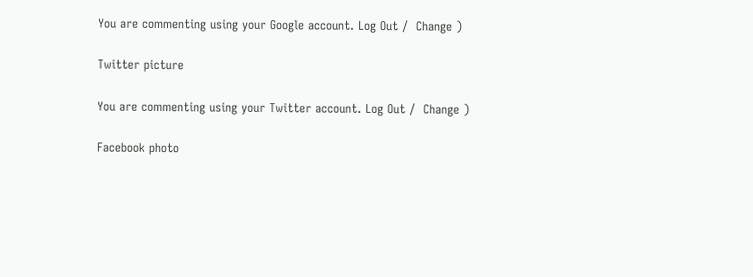You are commenting using your Google account. Log Out /  Change )

Twitter picture

You are commenting using your Twitter account. Log Out /  Change )

Facebook photo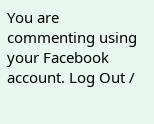You are commenting using your Facebook account. Log Out /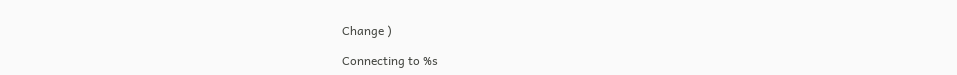Change )

Connecting to %s